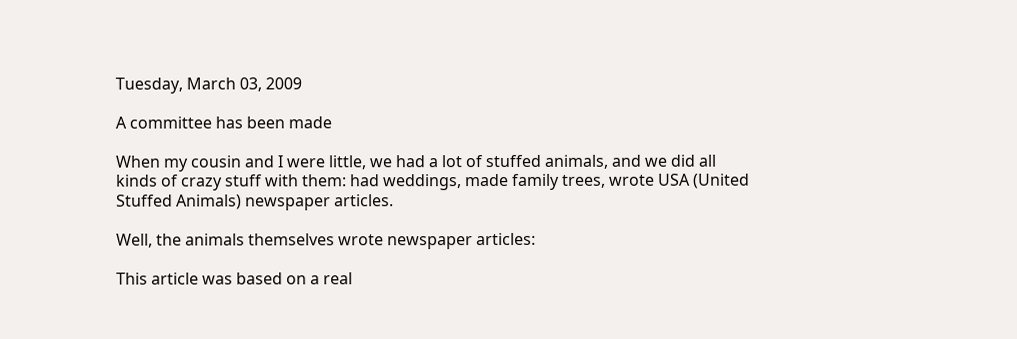Tuesday, March 03, 2009

A committee has been made

When my cousin and I were little, we had a lot of stuffed animals, and we did all kinds of crazy stuff with them: had weddings, made family trees, wrote USA (United Stuffed Animals) newspaper articles.

Well, the animals themselves wrote newspaper articles:

This article was based on a real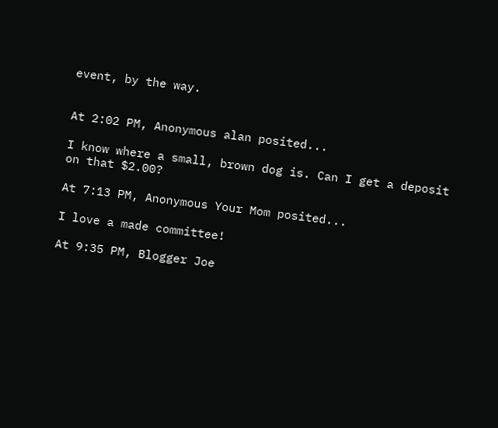event, by the way.


At 2:02 PM, Anonymous alan posited...

I know where a small, brown dog is. Can I get a deposit on that $2.00?

At 7:13 PM, Anonymous Your Mom posited...

I love a made committee!

At 9:35 PM, Blogger Joe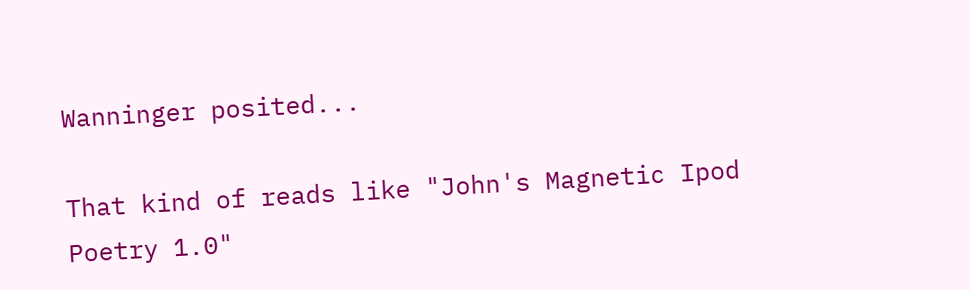Wanninger posited...

That kind of reads like "John's Magnetic Ipod Poetry 1.0"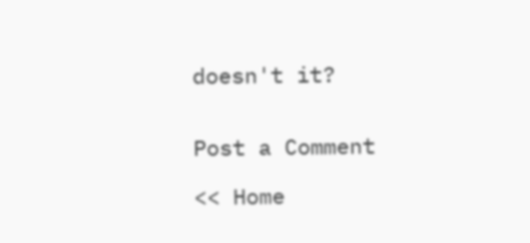doesn't it?


Post a Comment

<< Home